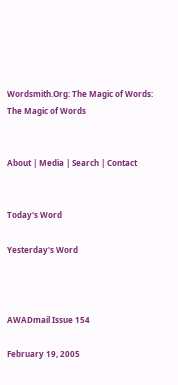Wordsmith.Org: The Magic of Words: The Magic of Words


About | Media | Search | Contact


Today's Word

Yesterday's Word



AWADmail Issue 154

February 19, 2005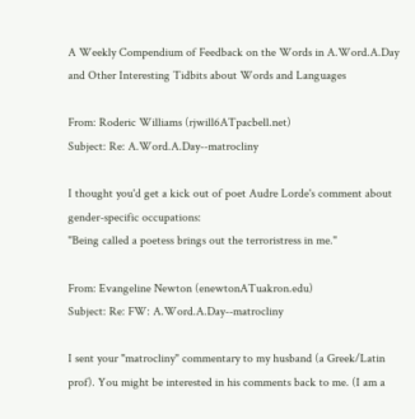A Weekly Compendium of Feedback on the Words in A.Word.A.Day and Other Interesting Tidbits about Words and Languages

From: Roderic Williams (rjwill6ATpacbell.net)
Subject: Re: A.Word.A.Day--matrocliny

I thought you'd get a kick out of poet Audre Lorde's comment about gender-specific occupations:
"Being called a poetess brings out the terroristress in me."

From: Evangeline Newton (enewtonATuakron.edu)
Subject: Re: FW: A.Word.A.Day--matrocliny

I sent your "matrocliny" commentary to my husband (a Greek/Latin prof). You might be interested in his comments back to me. (I am a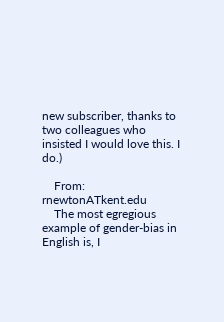new subscriber, thanks to two colleagues who insisted I would love this. I do.)

    From: rnewtonATkent.edu
    The most egregious example of gender-bias in English is, I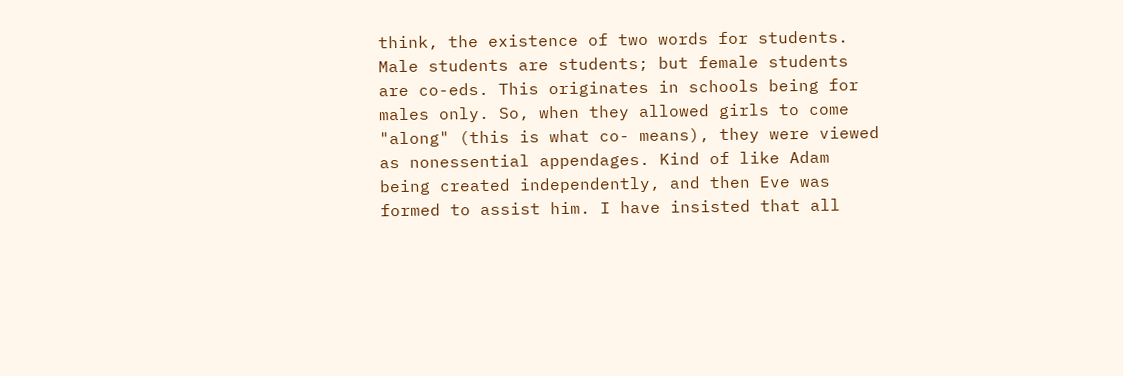think, the existence of two words for students. Male students are students; but female students are co-eds. This originates in schools being for males only. So, when they allowed girls to come "along" (this is what co- means), they were viewed as nonessential appendages. Kind of like Adam being created independently, and then Eve was formed to assist him. I have insisted that all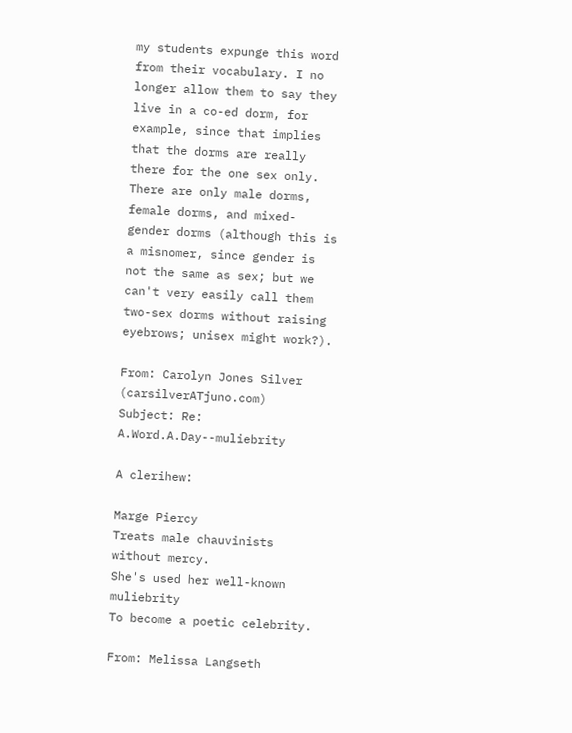my students expunge this word from their vocabulary. I no longer allow them to say they live in a co-ed dorm, for example, since that implies that the dorms are really there for the one sex only. There are only male dorms, female dorms, and mixed- gender dorms (although this is a misnomer, since gender is not the same as sex; but we can't very easily call them two-sex dorms without raising eyebrows; unisex might work?).

From: Carolyn Jones Silver (carsilverATjuno.com)
Subject: Re: A.Word.A.Day--muliebrity

A clerihew:

Marge Piercy
Treats male chauvinists without mercy.
She's used her well-known muliebrity
To become a poetic celebrity.

From: Melissa Langseth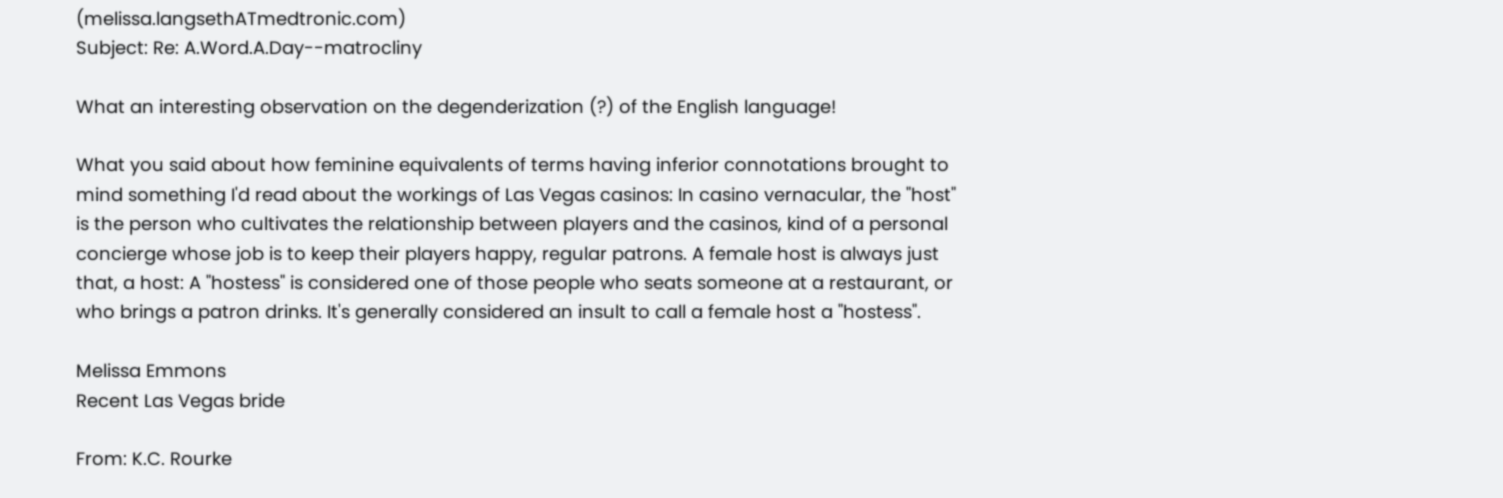(melissa.langsethATmedtronic.com)
Subject: Re: A.Word.A.Day--matrocliny

What an interesting observation on the degenderization (?) of the English language!

What you said about how feminine equivalents of terms having inferior connotations brought to mind something I'd read about the workings of Las Vegas casinos: In casino vernacular, the "host" is the person who cultivates the relationship between players and the casinos, kind of a personal concierge whose job is to keep their players happy, regular patrons. A female host is always just that, a host: A "hostess" is considered one of those people who seats someone at a restaurant, or who brings a patron drinks. It's generally considered an insult to call a female host a "hostess".

Melissa Emmons
Recent Las Vegas bride

From: K.C. Rourke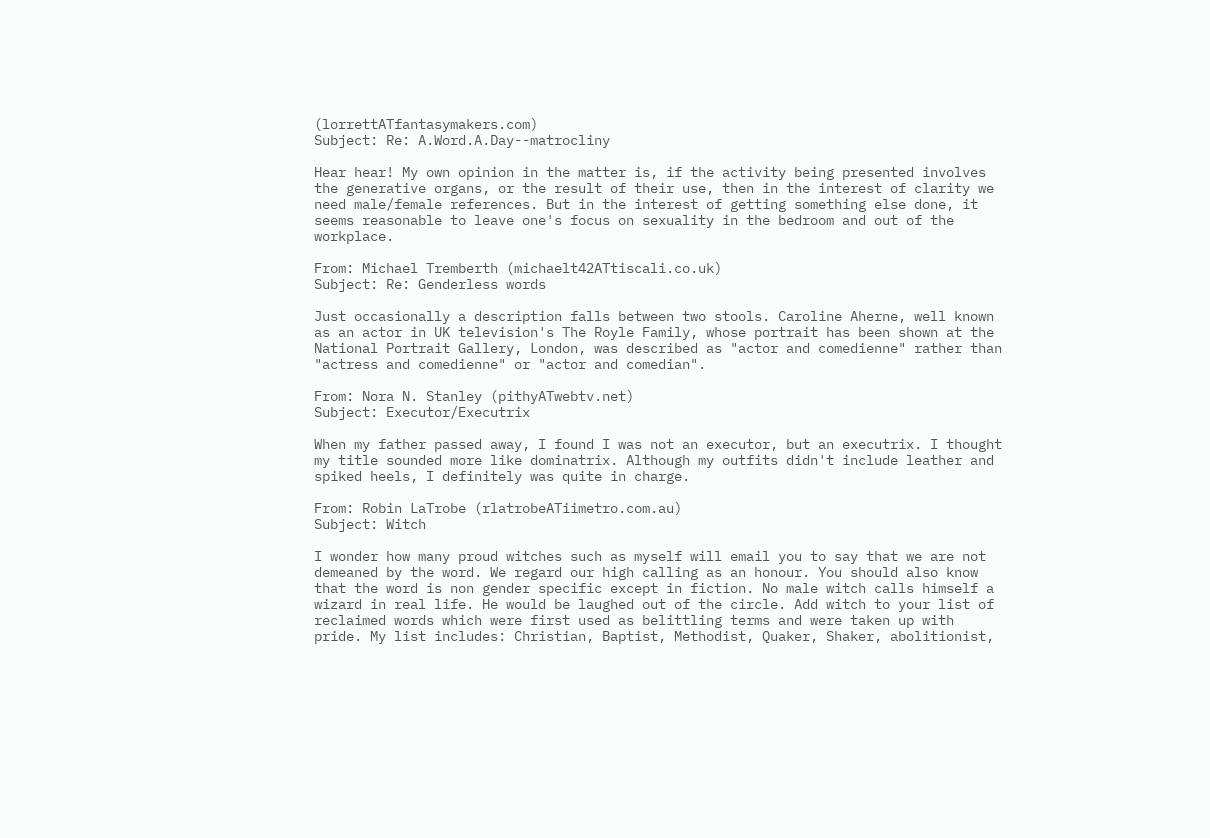(lorrettATfantasymakers.com)
Subject: Re: A.Word.A.Day--matrocliny

Hear hear! My own opinion in the matter is, if the activity being presented involves the generative organs, or the result of their use, then in the interest of clarity we need male/female references. But in the interest of getting something else done, it seems reasonable to leave one's focus on sexuality in the bedroom and out of the workplace.

From: Michael Tremberth (michaelt42ATtiscali.co.uk)
Subject: Re: Genderless words

Just occasionally a description falls between two stools. Caroline Aherne, well known as an actor in UK television's The Royle Family, whose portrait has been shown at the National Portrait Gallery, London, was described as "actor and comedienne" rather than "actress and comedienne" or "actor and comedian".

From: Nora N. Stanley (pithyATwebtv.net)
Subject: Executor/Executrix

When my father passed away, I found I was not an executor, but an executrix. I thought my title sounded more like dominatrix. Although my outfits didn't include leather and spiked heels, I definitely was quite in charge.

From: Robin LaTrobe (rlatrobeATiimetro.com.au)
Subject: Witch

I wonder how many proud witches such as myself will email you to say that we are not demeaned by the word. We regard our high calling as an honour. You should also know that the word is non gender specific except in fiction. No male witch calls himself a wizard in real life. He would be laughed out of the circle. Add witch to your list of reclaimed words which were first used as belittling terms and were taken up with pride. My list includes: Christian, Baptist, Methodist, Quaker, Shaker, abolitionist,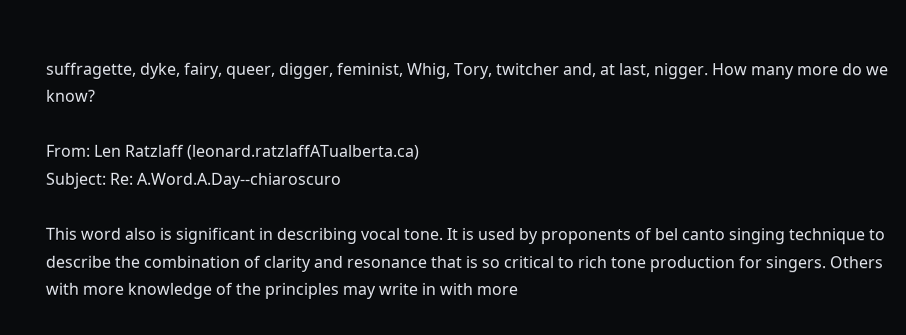suffragette, dyke, fairy, queer, digger, feminist, Whig, Tory, twitcher and, at last, nigger. How many more do we know?

From: Len Ratzlaff (leonard.ratzlaffATualberta.ca)
Subject: Re: A.Word.A.Day--chiaroscuro

This word also is significant in describing vocal tone. It is used by proponents of bel canto singing technique to describe the combination of clarity and resonance that is so critical to rich tone production for singers. Others with more knowledge of the principles may write in with more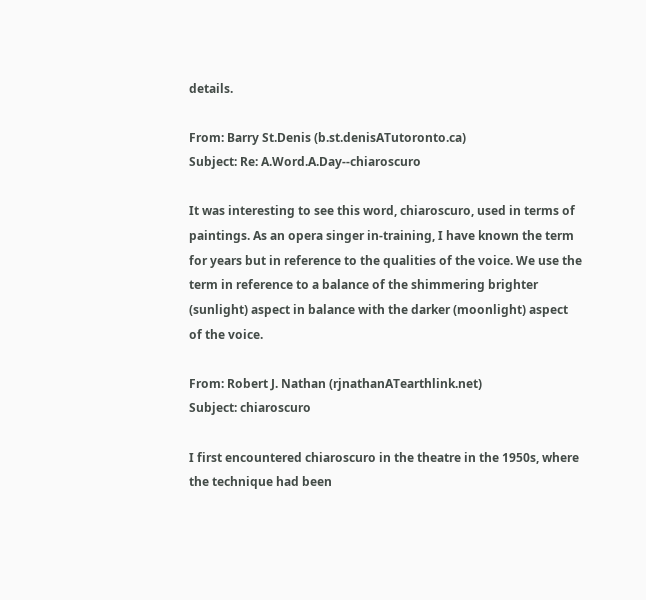details.

From: Barry St.Denis (b.st.denisATutoronto.ca)
Subject: Re: A.Word.A.Day--chiaroscuro

It was interesting to see this word, chiaroscuro, used in terms of paintings. As an opera singer in-training, I have known the term for years but in reference to the qualities of the voice. We use the term in reference to a balance of the shimmering brighter (sunlight) aspect in balance with the darker (moonlight) aspect of the voice.

From: Robert J. Nathan (rjnathanATearthlink.net)
Subject: chiaroscuro

I first encountered chiaroscuro in the theatre in the 1950s, where the technique had been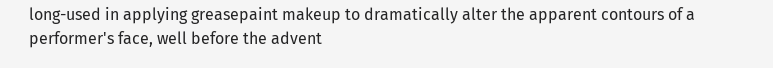long-used in applying greasepaint makeup to dramatically alter the apparent contours of a performer's face, well before the advent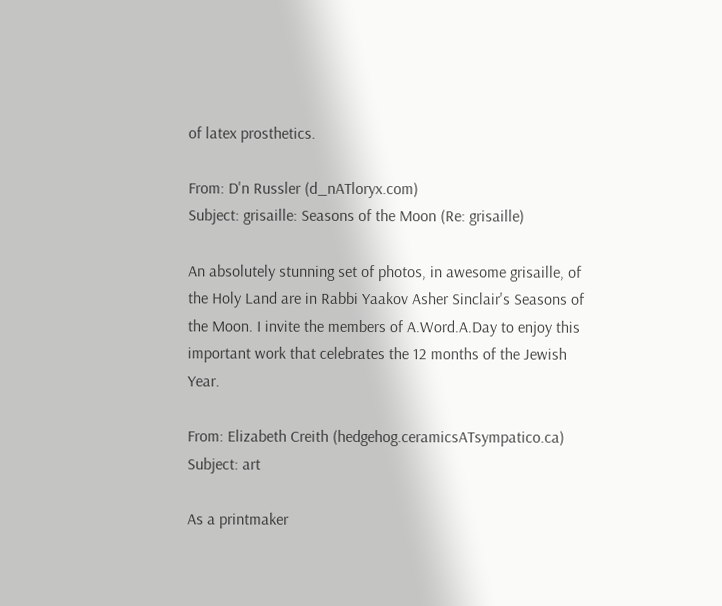of latex prosthetics.

From: D'n Russler (d_nATloryx.com)
Subject: grisaille: Seasons of the Moon (Re: grisaille)

An absolutely stunning set of photos, in awesome grisaille, of the Holy Land are in Rabbi Yaakov Asher Sinclair's Seasons of the Moon. I invite the members of A.Word.A.Day to enjoy this important work that celebrates the 12 months of the Jewish Year.

From: Elizabeth Creith (hedgehog.ceramicsATsympatico.ca)
Subject: art

As a printmaker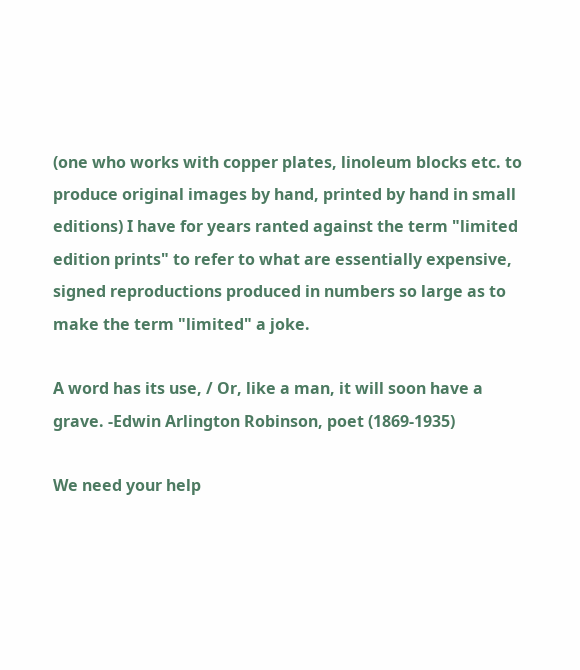(one who works with copper plates, linoleum blocks etc. to produce original images by hand, printed by hand in small editions) I have for years ranted against the term "limited edition prints" to refer to what are essentially expensive, signed reproductions produced in numbers so large as to make the term "limited" a joke.

A word has its use, / Or, like a man, it will soon have a grave. -Edwin Arlington Robinson, poet (1869-1935)

We need your help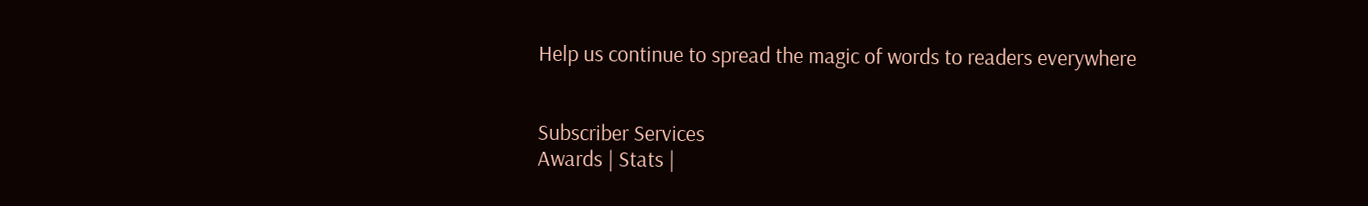Help us continue to spread the magic of words to readers everywhere


Subscriber Services
Awards | Stats |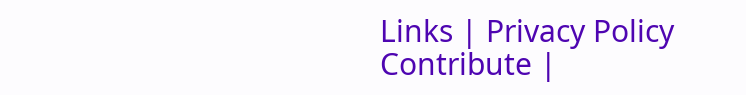Links | Privacy Policy
Contribute |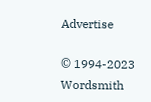Advertise

© 1994-2023 Wordsmith